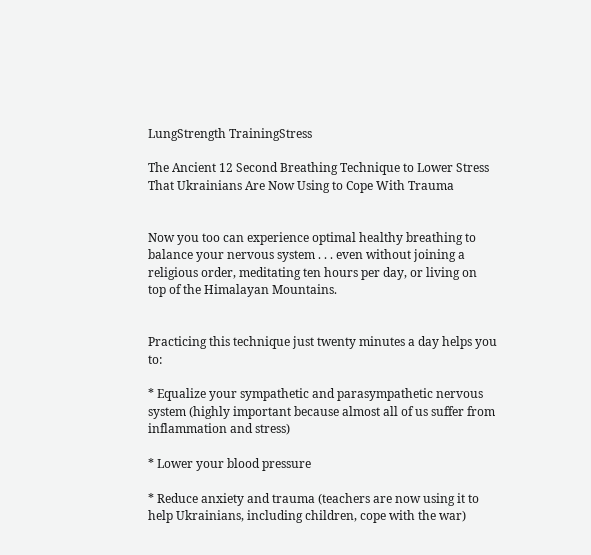LungStrength TrainingStress

The Ancient 12 Second Breathing Technique to Lower Stress That Ukrainians Are Now Using to Cope With Trauma


Now you too can experience optimal healthy breathing to balance your nervous system . . . even without joining a religious order, meditating ten hours per day, or living on top of the Himalayan Mountains.


Practicing this technique just twenty minutes a day helps you to:

* Equalize your sympathetic and parasympathetic nervous system (highly important because almost all of us suffer from inflammation and stress)

* Lower your blood pressure

* Reduce anxiety and trauma (teachers are now using it to help Ukrainians, including children, cope with the war)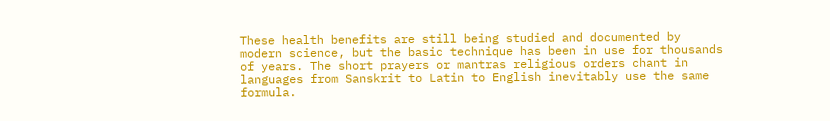These health benefits are still being studied and documented by modern science, but the basic technique has been in use for thousands of years. The short prayers or mantras religious orders chant in languages from Sanskrit to Latin to English inevitably use the same formula.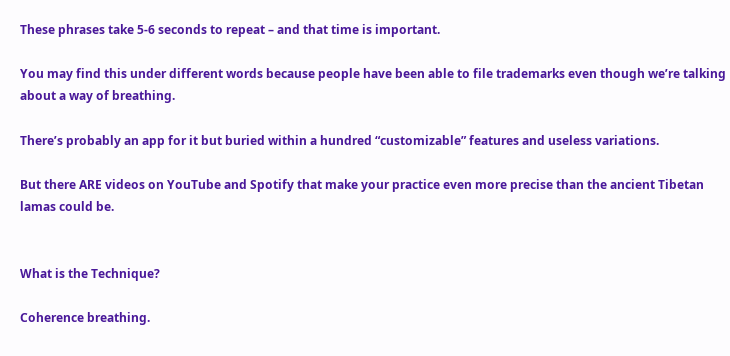These phrases take 5-6 seconds to repeat – and that time is important.

You may find this under different words because people have been able to file trademarks even though we’re talking about a way of breathing.

There’s probably an app for it but buried within a hundred “customizable” features and useless variations.

But there ARE videos on YouTube and Spotify that make your practice even more precise than the ancient Tibetan lamas could be.


What is the Technique?

Coherence breathing.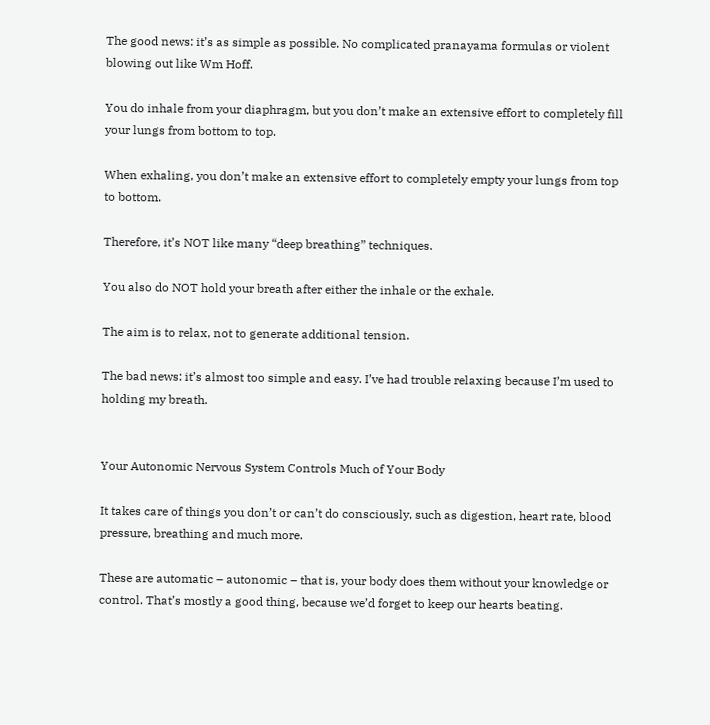The good news: it’s as simple as possible. No complicated pranayama formulas or violent blowing out like Wm Hoff.

You do inhale from your diaphragm, but you don’t make an extensive effort to completely fill your lungs from bottom to top.

When exhaling, you don’t make an extensive effort to completely empty your lungs from top to bottom.

Therefore, it’s NOT like many “deep breathing” techniques.

You also do NOT hold your breath after either the inhale or the exhale.

The aim is to relax, not to generate additional tension.

The bad news: it’s almost too simple and easy. I’ve had trouble relaxing because I’m used to holding my breath.


Your Autonomic Nervous System Controls Much of Your Body

It takes care of things you don’t or can’t do consciously, such as digestion, heart rate, blood pressure, breathing and much more.

These are automatic – autonomic – that is, your body does them without your knowledge or control. That’s mostly a good thing, because we’d forget to keep our hearts beating.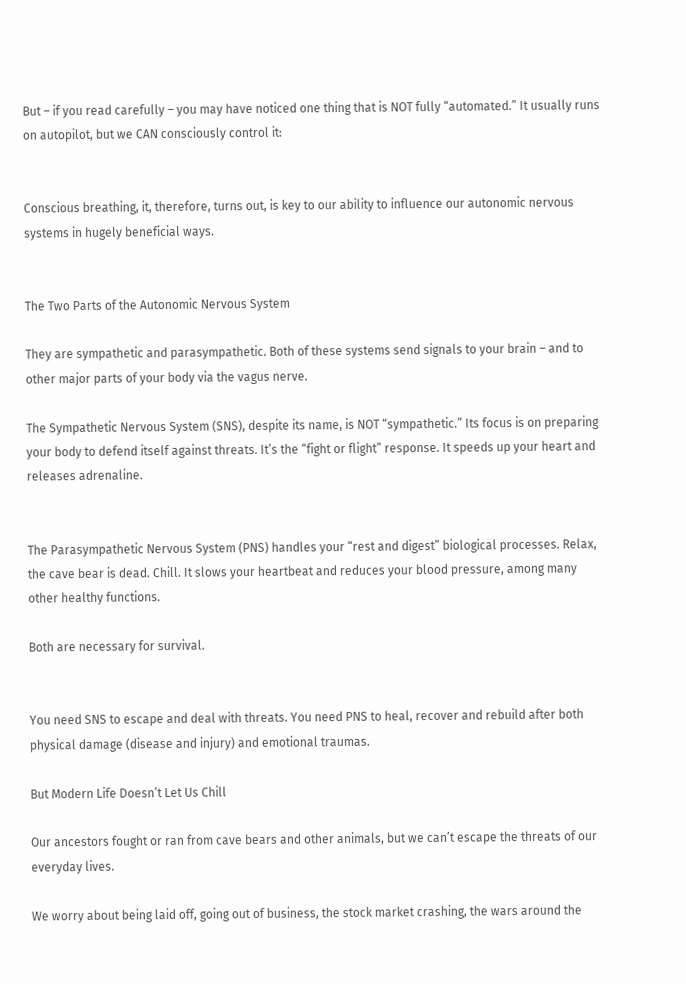But – if you read carefully – you may have noticed one thing that is NOT fully “automated.” It usually runs on autopilot, but we CAN consciously control it:


Conscious breathing, it, therefore, turns out, is key to our ability to influence our autonomic nervous systems in hugely beneficial ways.


The Two Parts of the Autonomic Nervous System

They are sympathetic and parasympathetic. Both of these systems send signals to your brain – and to other major parts of your body via the vagus nerve.

The Sympathetic Nervous System (SNS), despite its name, is NOT “sympathetic.” Its focus is on preparing your body to defend itself against threats. It’s the “fight or flight” response. It speeds up your heart and releases adrenaline.


The Parasympathetic Nervous System (PNS) handles your “rest and digest” biological processes. Relax, the cave bear is dead. Chill. It slows your heartbeat and reduces your blood pressure, among many other healthy functions.

Both are necessary for survival.


You need SNS to escape and deal with threats. You need PNS to heal, recover and rebuild after both physical damage (disease and injury) and emotional traumas.

But Modern Life Doesn’t Let Us Chill

Our ancestors fought or ran from cave bears and other animals, but we can’t escape the threats of our everyday lives.

We worry about being laid off, going out of business, the stock market crashing, the wars around the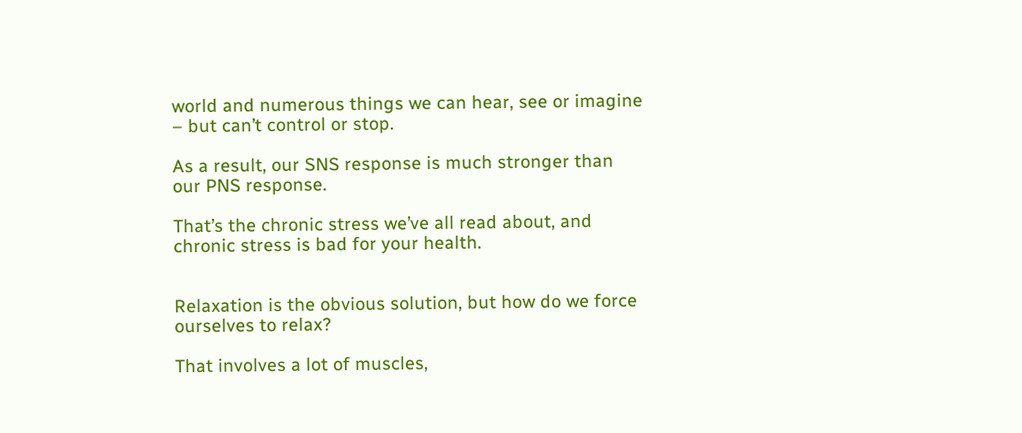world and numerous things we can hear, see or imagine – but can’t control or stop.

As a result, our SNS response is much stronger than our PNS response.

That’s the chronic stress we’ve all read about, and chronic stress is bad for your health.


Relaxation is the obvious solution, but how do we force ourselves to relax?

That involves a lot of muscles,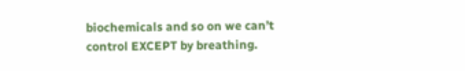biochemicals and so on we can’t control EXCEPT by breathing.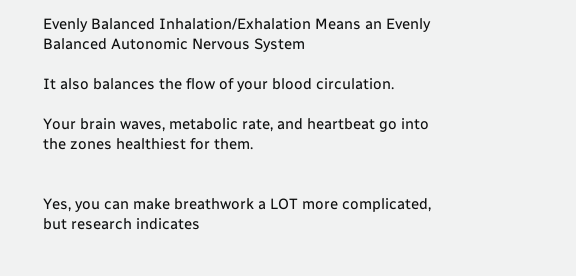Evenly Balanced Inhalation/Exhalation Means an Evenly Balanced Autonomic Nervous System

It also balances the flow of your blood circulation.

Your brain waves, metabolic rate, and heartbeat go into the zones healthiest for them.


Yes, you can make breathwork a LOT more complicated, but research indicates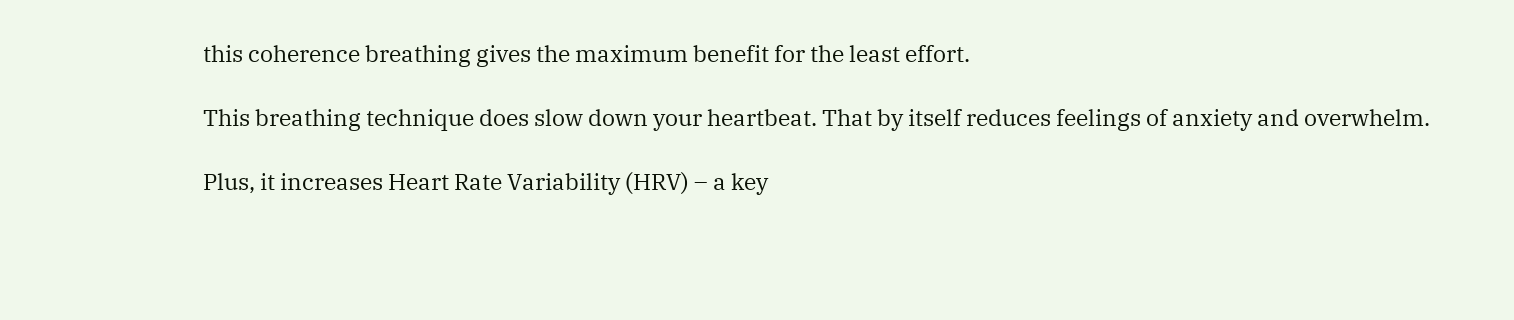this coherence breathing gives the maximum benefit for the least effort.

This breathing technique does slow down your heartbeat. That by itself reduces feelings of anxiety and overwhelm.

Plus, it increases Heart Rate Variability (HRV) – a key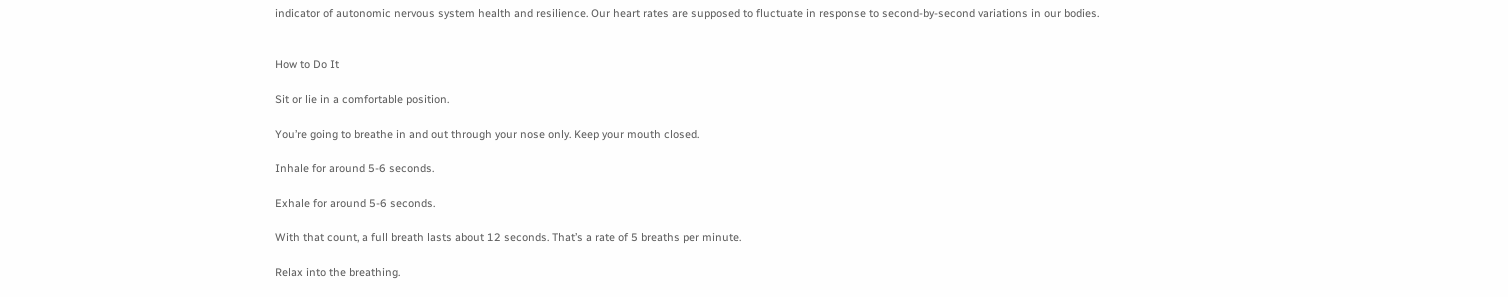indicator of autonomic nervous system health and resilience. Our heart rates are supposed to fluctuate in response to second-by-second variations in our bodies.


How to Do It

Sit or lie in a comfortable position.

You’re going to breathe in and out through your nose only. Keep your mouth closed.

Inhale for around 5-6 seconds.

Exhale for around 5-6 seconds.

With that count, a full breath lasts about 12 seconds. That’s a rate of 5 breaths per minute.

Relax into the breathing.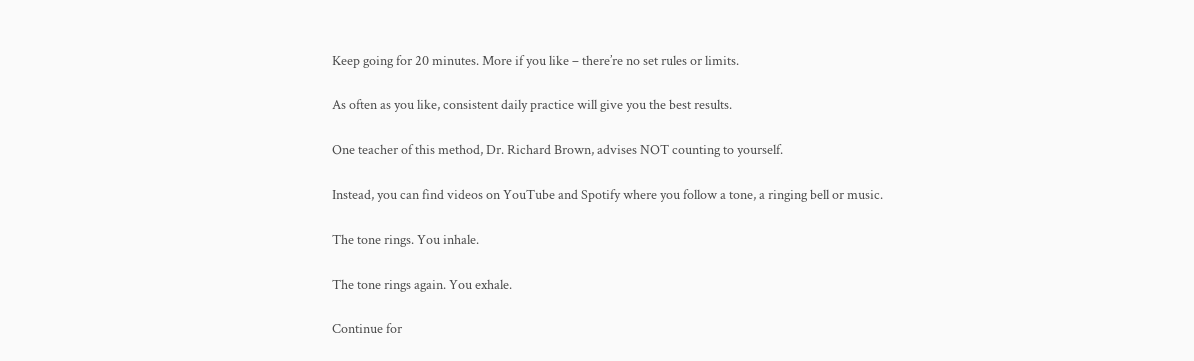Keep going for 20 minutes. More if you like – there’re no set rules or limits.

As often as you like, consistent daily practice will give you the best results.

One teacher of this method, Dr. Richard Brown, advises NOT counting to yourself.

Instead, you can find videos on YouTube and Spotify where you follow a tone, a ringing bell or music.

The tone rings. You inhale.

The tone rings again. You exhale.

Continue for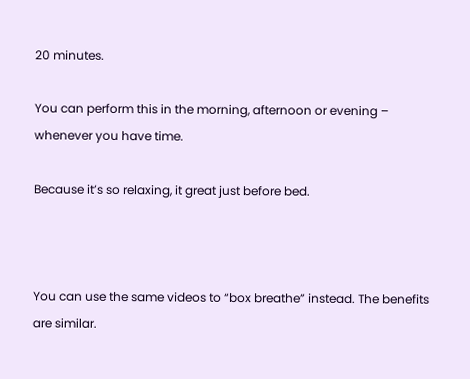20 minutes.

You can perform this in the morning, afternoon or evening – whenever you have time.

Because it’s so relaxing, it great just before bed.



You can use the same videos to “box breathe” instead. The benefits are similar.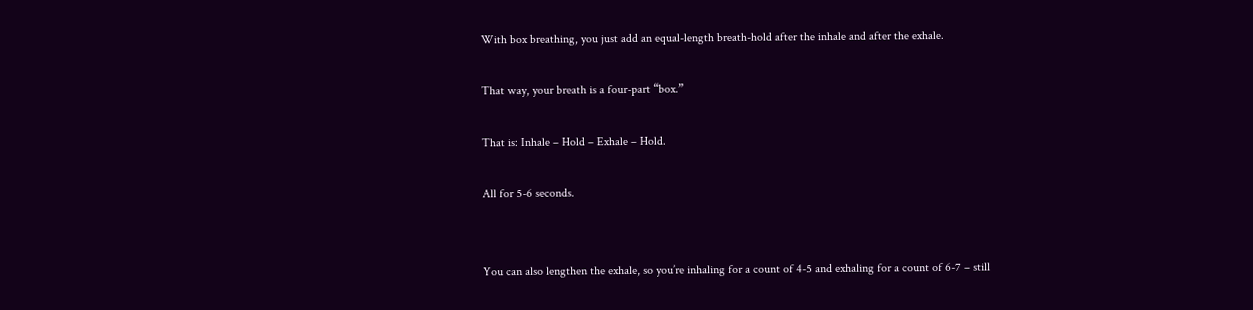With box breathing, you just add an equal-length breath-hold after the inhale and after the exhale.

That way, your breath is a four-part “box.”

That is: Inhale – Hold – Exhale – Hold.

All for 5-6 seconds.


You can also lengthen the exhale, so you’re inhaling for a count of 4-5 and exhaling for a count of 6-7 – still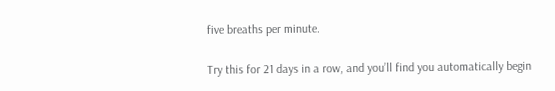five breaths per minute.

Try this for 21 days in a row, and you’ll find you automatically begin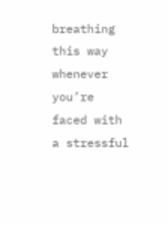breathing this way whenever you’re faced with a stressful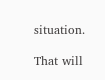situation.

That will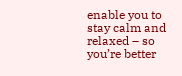enable you to stay calm and relaxed – so you’re better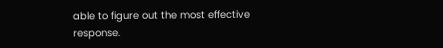able to figure out the most effective response.